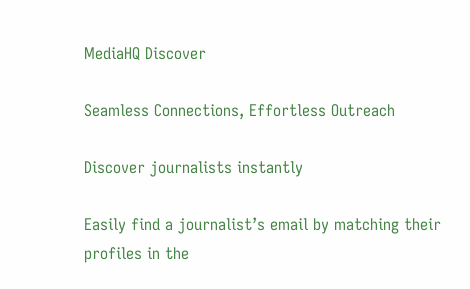MediaHQ Discover

Seamless Connections, Effortless Outreach

Discover journalists instantly

Easily find a journalist’s email by matching their profiles in the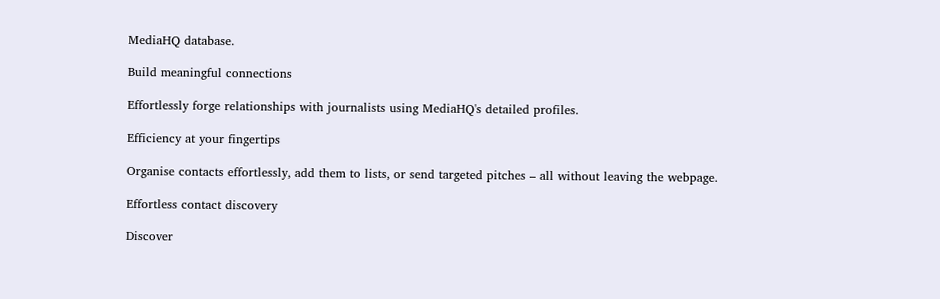MediaHQ database.

Build meaningful connections

Effortlessly forge relationships with journalists using MediaHQ's detailed profiles.

Efficiency at your fingertips

Organise contacts effortlessly, add them to lists, or send targeted pitches – all without leaving the webpage.

Effortless contact discovery

Discover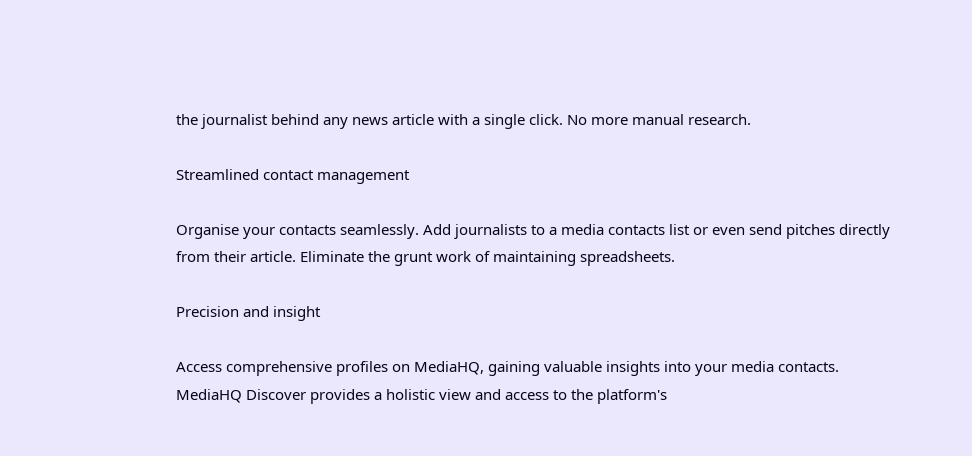the journalist behind any news article with a single click. No more manual research.

Streamlined contact management

Organise your contacts seamlessly. Add journalists to a media contacts list or even send pitches directly from their article. Eliminate the grunt work of maintaining spreadsheets.

Precision and insight

Access comprehensive profiles on MediaHQ, gaining valuable insights into your media contacts. MediaHQ Discover provides a holistic view and access to the platform's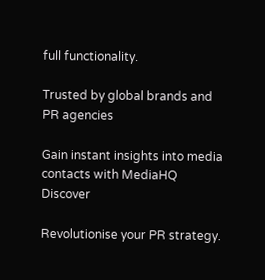full functionality.

Trusted by global brands and PR agencies

Gain instant insights into media contacts with MediaHQ Discover

Revolutionise your PR strategy.